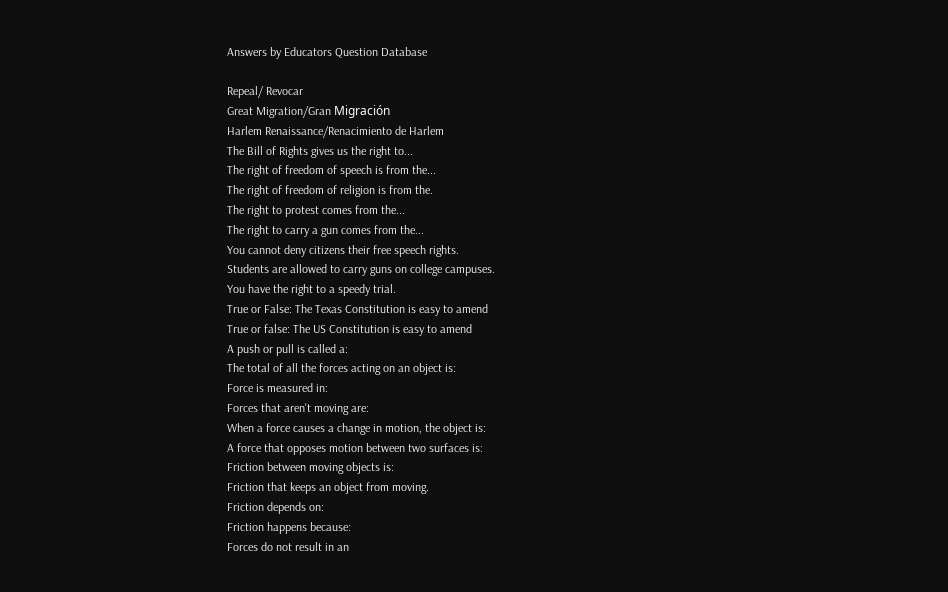Answers by Educators Question Database

Repeal/ Revocar
Great Migration/Gran Migración
Harlem Renaissance/Renacimiento de Harlem
The Bill of Rights gives us the right to...
The right of freedom of speech is from the...
The right of freedom of religion is from the.
The right to protest comes from the...
The right to carry a gun comes from the...
You cannot deny citizens their free speech rights.
Students are allowed to carry guns on college campuses.
You have the right to a speedy trial.
True or False: The Texas Constitution is easy to amend
True or false: The US Constitution is easy to amend
A push or pull is called a:
The total of all the forces acting on an object is:
Force is measured in:
Forces that aren't moving are:
When a force causes a change in motion, the object is:
A force that opposes motion between two surfaces is:
Friction between moving objects is:
Friction that keeps an object from moving.
Friction depends on:
Friction happens because:
Forces do not result in an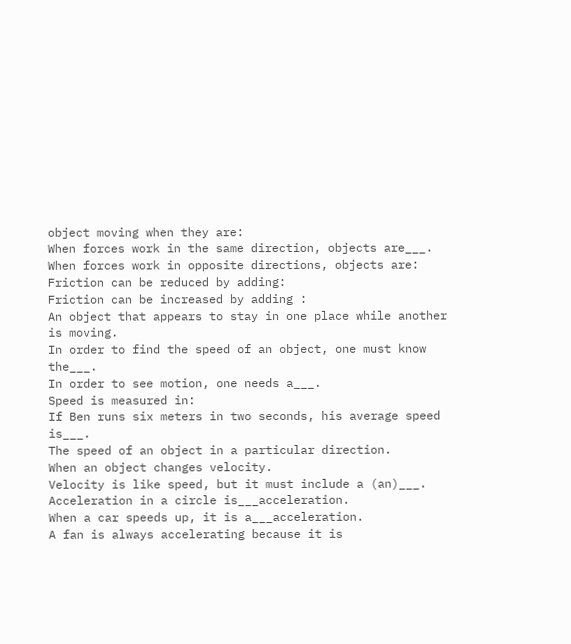object moving when they are:
When forces work in the same direction, objects are___.
When forces work in opposite directions, objects are:
Friction can be reduced by adding:
Friction can be increased by adding :
An object that appears to stay in one place while another is moving.
In order to find the speed of an object, one must know the___.
In order to see motion, one needs a___.
Speed is measured in:
If Ben runs six meters in two seconds, his average speed is___.
The speed of an object in a particular direction.
When an object changes velocity.
Velocity is like speed, but it must include a (an)___.
Acceleration in a circle is___acceleration.
When a car speeds up, it is a___acceleration.
A fan is always accelerating because it is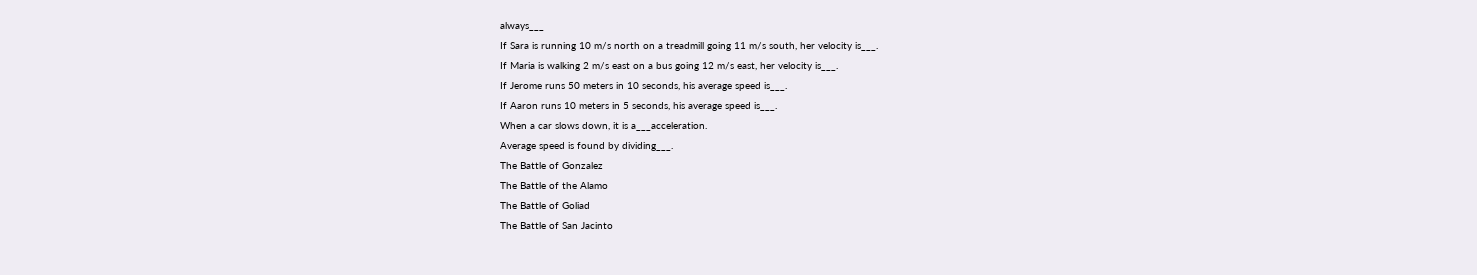always___
If Sara is running 10 m/s north on a treadmill going 11 m/s south, her velocity is___.
If Maria is walking 2 m/s east on a bus going 12 m/s east, her velocity is___.
If Jerome runs 50 meters in 10 seconds, his average speed is___.
If Aaron runs 10 meters in 5 seconds, his average speed is___.
When a car slows down, it is a___acceleration.
Average speed is found by dividing___.
The Battle of Gonzalez
The Battle of the Alamo
The Battle of Goliad
The Battle of San Jacinto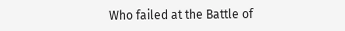Who failed at the Battle of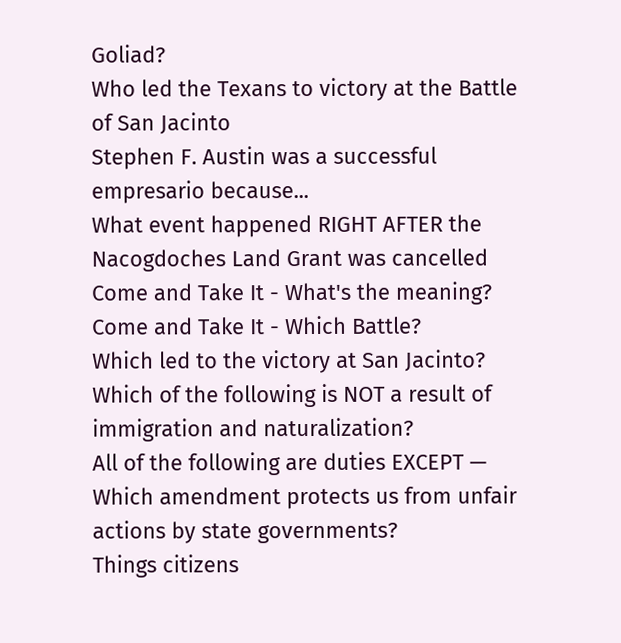Goliad?
Who led the Texans to victory at the Battle of San Jacinto
Stephen F. Austin was a successful empresario because...
What event happened RIGHT AFTER the Nacogdoches Land Grant was cancelled
Come and Take It - What's the meaning?
Come and Take It - Which Battle?
Which led to the victory at San Jacinto?
Which of the following is NOT a result of immigration and naturalization?
All of the following are duties EXCEPT —
Which amendment protects us from unfair actions by state governments?
Things citizens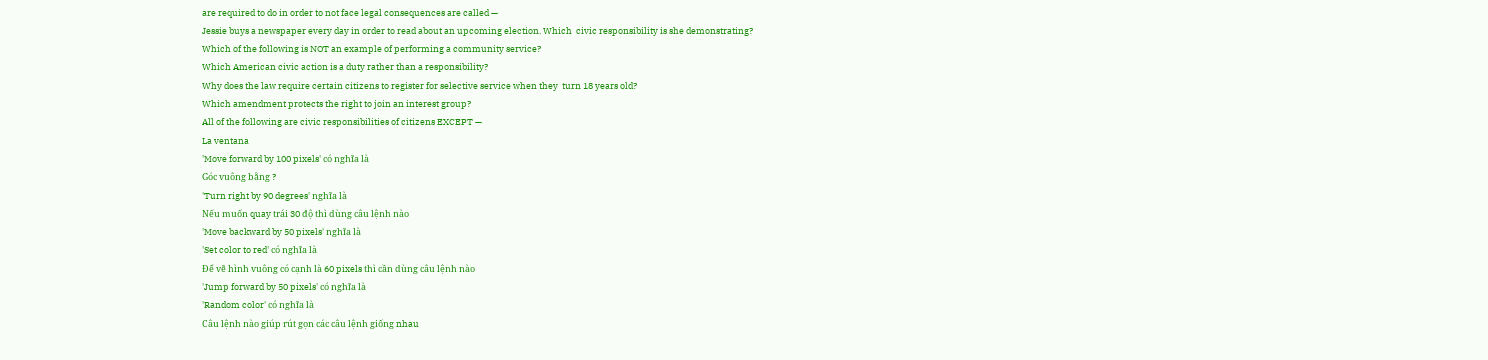are required to do in order to not face legal consequences are called —
Jessie buys a newspaper every day in order to read about an upcoming election. Which  civic responsibility is she demonstrating?
Which of the following is NOT an example of performing a community service?
Which American civic action is a duty rather than a responsibility?
Why does the law require certain citizens to register for selective service when they  turn 18 years old?
Which amendment protects the right to join an interest group?
All of the following are civic responsibilities of citizens EXCEPT —
La ventana
'Move forward by 100 pixels' có nghĩa là
Góc vuông bằng ?
'Turn right by 90 degrees' nghĩa là
Nếu muốn quay trái 30 độ thì dùng câu lệnh nào
'Move backward by 50 pixels' nghĩa là
'Set color to red' có nghĩa là
Để vẽ hình vuông có cạnh là 60 pixels thì cần dùng câu lệnh nào
'Jump forward by 50 pixels' có nghĩa là
'Random color' có nghĩa là
Câu lệnh nào giúp rút gọn các câu lệnh giống nhau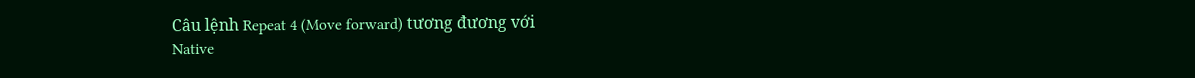Câu lệnh Repeat 4 (Move forward) tương đương với
Native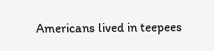Americans lived in teepees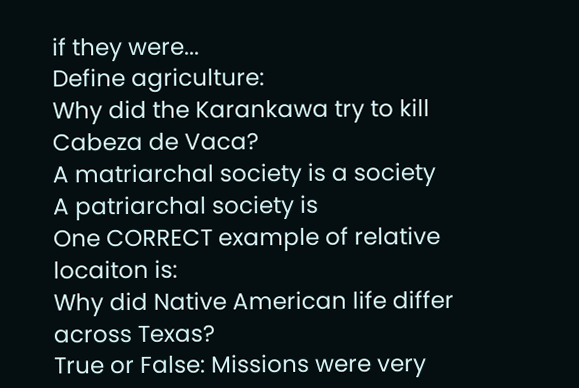if they were...
Define agriculture:
Why did the Karankawa try to kill Cabeza de Vaca?
A matriarchal society is a society
A patriarchal society is
One CORRECT example of relative locaiton is:
Why did Native American life differ across Texas?
True or False: Missions were very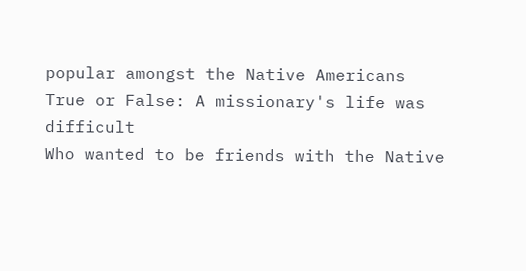popular amongst the Native Americans
True or False: A missionary's life was difficult
Who wanted to be friends with the Native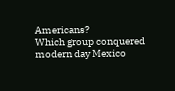Americans?
Which group conquered modern day Mexico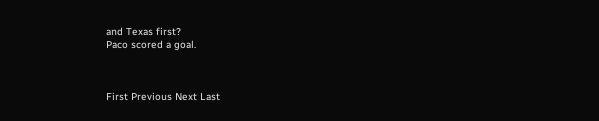and Texas first?
Paco scored a goal.



First Previous Next Last